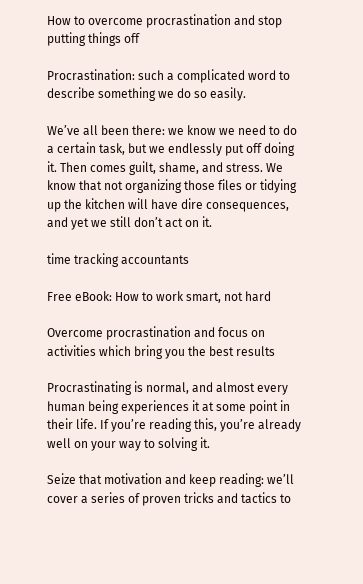How to overcome procrastination and stop putting things off

Procrastination: such a complicated word to describe something we do so easily.

We’ve all been there: we know we need to do a certain task, but we endlessly put off doing it. Then comes guilt, shame, and stress. We know that not organizing those files or tidying up the kitchen will have dire consequences, and yet we still don’t act on it.

time tracking accountants

Free eBook: How to work smart, not hard

Overcome procrastination and focus on activities which bring you the best results

Procrastinating is normal, and almost every human being experiences it at some point in their life. If you’re reading this, you’re already well on your way to solving it.

Seize that motivation and keep reading: we’ll cover a series of proven tricks and tactics to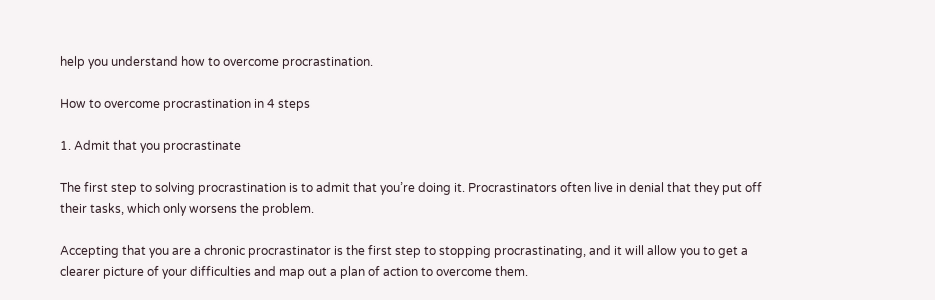help you understand how to overcome procrastination.

How to overcome procrastination in 4 steps

1. Admit that you procrastinate

The first step to solving procrastination is to admit that you’re doing it. Procrastinators often live in denial that they put off their tasks, which only worsens the problem.

Accepting that you are a chronic procrastinator is the first step to stopping procrastinating, and it will allow you to get a clearer picture of your difficulties and map out a plan of action to overcome them.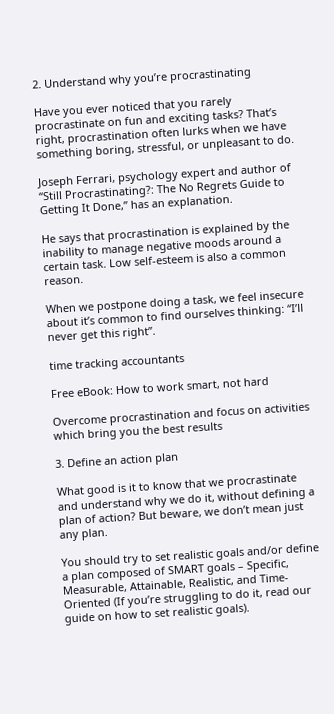2. Understand why you’re procrastinating

Have you ever noticed that you rarely procrastinate on fun and exciting tasks? That’s right, procrastination often lurks when we have something boring, stressful, or unpleasant to do.

Joseph Ferrari, psychology expert and author of “Still Procrastinating?: The No Regrets Guide to Getting It Done,” has an explanation.

He says that procrastination is explained by the inability to manage negative moods around a certain task. Low self-esteem is also a common reason.

When we postpone doing a task, we feel insecure about it’s common to find ourselves thinking: “I’ll never get this right”.

time tracking accountants

Free eBook: How to work smart, not hard

Overcome procrastination and focus on activities which bring you the best results

3. Define an action plan

What good is it to know that we procrastinate and understand why we do it, without defining a plan of action? But beware, we don’t mean just any plan.

You should try to set realistic goals and/or define a plan composed of SMART goals – Specific, Measurable, Attainable, Realistic, and Time-Oriented (If you’re struggling to do it, read our guide on how to set realistic goals).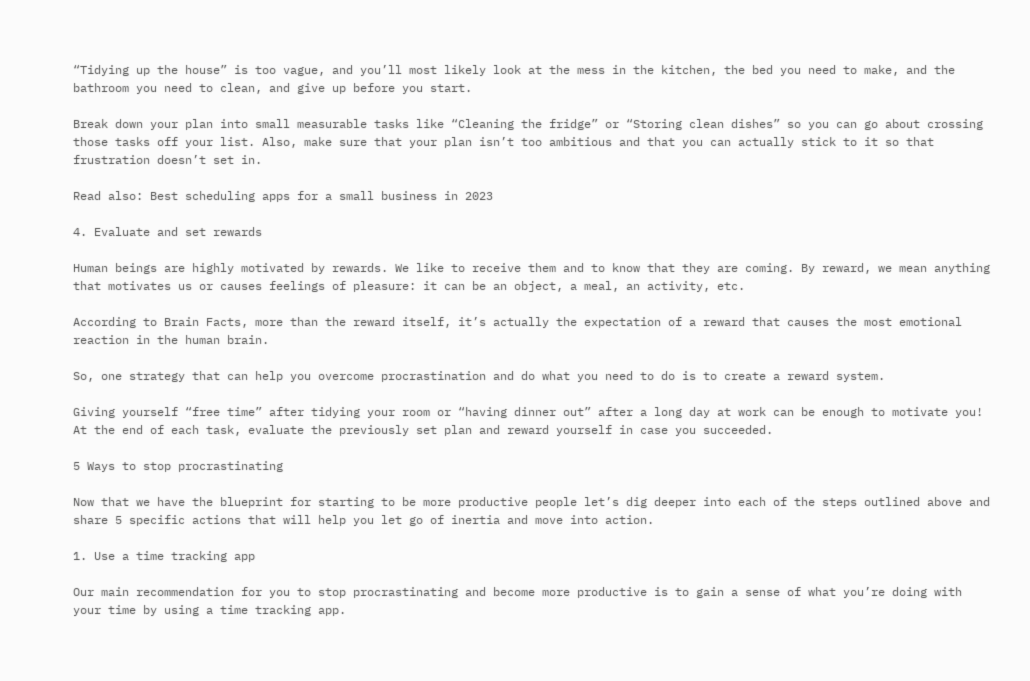“Tidying up the house” is too vague, and you’ll most likely look at the mess in the kitchen, the bed you need to make, and the bathroom you need to clean, and give up before you start.

Break down your plan into small measurable tasks like “Cleaning the fridge” or “Storing clean dishes” so you can go about crossing those tasks off your list. Also, make sure that your plan isn’t too ambitious and that you can actually stick to it so that frustration doesn’t set in.

Read also: Best scheduling apps for a small business in 2023

4. Evaluate and set rewards

Human beings are highly motivated by rewards. We like to receive them and to know that they are coming. By reward, we mean anything that motivates us or causes feelings of pleasure: it can be an object, a meal, an activity, etc.

According to Brain Facts, more than the reward itself, it’s actually the expectation of a reward that causes the most emotional reaction in the human brain.

So, one strategy that can help you overcome procrastination and do what you need to do is to create a reward system.

Giving yourself “free time” after tidying your room or “having dinner out” after a long day at work can be enough to motivate you! At the end of each task, evaluate the previously set plan and reward yourself in case you succeeded.

5 Ways to stop procrastinating

Now that we have the blueprint for starting to be more productive people let’s dig deeper into each of the steps outlined above and share 5 specific actions that will help you let go of inertia and move into action.

1. Use a time tracking app

Our main recommendation for you to stop procrastinating and become more productive is to gain a sense of what you’re doing with your time by using a time tracking app.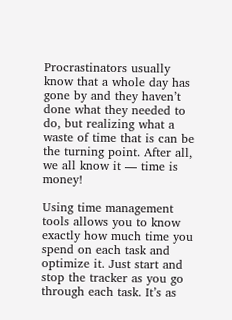Procrastinators usually know that a whole day has gone by and they haven’t done what they needed to do, but realizing what a waste of time that is can be the turning point. After all, we all know it — time is money!

Using time management tools allows you to know exactly how much time you spend on each task and optimize it. Just start and stop the tracker as you go through each task. It’s as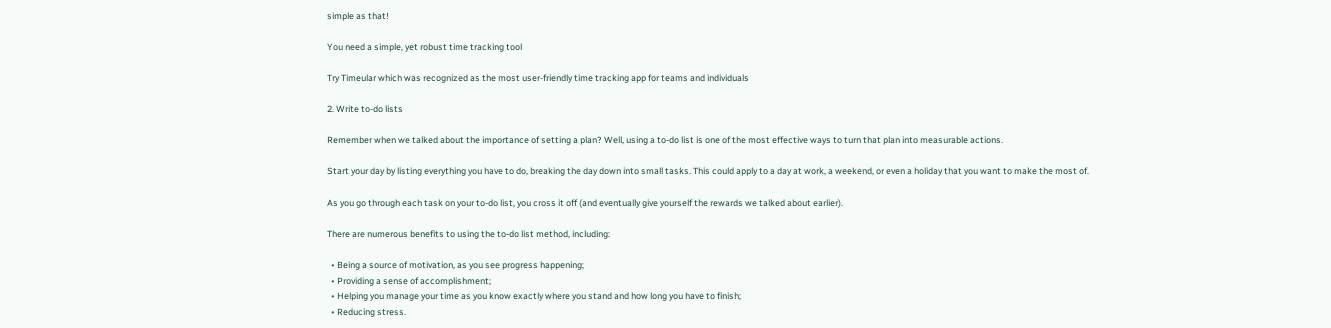simple as that!

You need a simple, yet robust time tracking tool

Try Timeular which was recognized as the most user-friendly time tracking app for teams and individuals

2. Write to-do lists

Remember when we talked about the importance of setting a plan? Well, using a to-do list is one of the most effective ways to turn that plan into measurable actions.

Start your day by listing everything you have to do, breaking the day down into small tasks. This could apply to a day at work, a weekend, or even a holiday that you want to make the most of.

As you go through each task on your to-do list, you cross it off (and eventually give yourself the rewards we talked about earlier).

There are numerous benefits to using the to-do list method, including:

  • Being a source of motivation, as you see progress happening;
  • Providing a sense of accomplishment;
  • Helping you manage your time as you know exactly where you stand and how long you have to finish;
  • Reducing stress.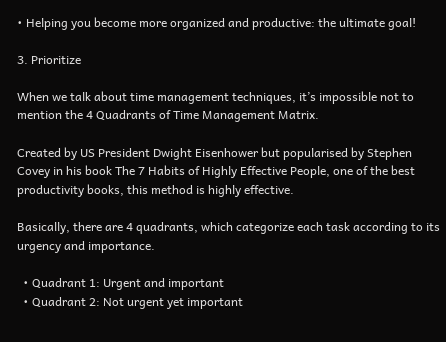• Helping you become more organized and productive: the ultimate goal!

3. Prioritize

When we talk about time management techniques, it’s impossible not to mention the 4 Quadrants of Time Management Matrix.

Created by US President Dwight Eisenhower but popularised by Stephen Covey in his book The 7 Habits of Highly Effective People, one of the best productivity books, this method is highly effective.

Basically, there are 4 quadrants, which categorize each task according to its urgency and importance.

  • Quadrant 1: Urgent and important
  • Quadrant 2: Not urgent yet important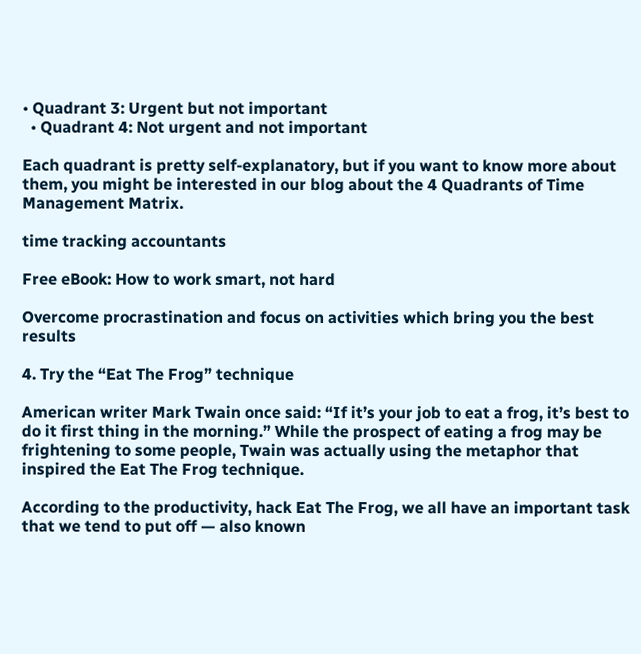• Quadrant 3: Urgent but not important
  • Quadrant 4: Not urgent and not important

Each quadrant is pretty self-explanatory, but if you want to know more about them, you might be interested in our blog about the 4 Quadrants of Time Management Matrix.

time tracking accountants

Free eBook: How to work smart, not hard

Overcome procrastination and focus on activities which bring you the best results

4. Try the “Eat The Frog” technique

American writer Mark Twain once said: “If it’s your job to eat a frog, it’s best to do it first thing in the morning.” While the prospect of eating a frog may be frightening to some people, Twain was actually using the metaphor that inspired the Eat The Frog technique.

According to the productivity, hack Eat The Frog, we all have an important task that we tend to put off — also known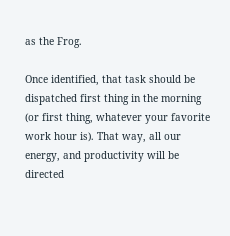as the Frog.

Once identified, that task should be dispatched first thing in the morning (or first thing, whatever your favorite work hour is). That way, all our energy, and productivity will be directed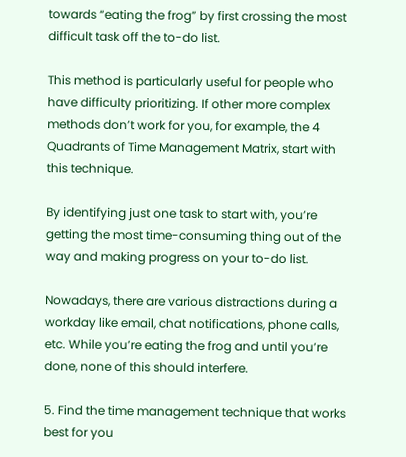towards “eating the frog” by first crossing the most difficult task off the to-do list.

This method is particularly useful for people who have difficulty prioritizing. If other more complex methods don’t work for you, for example, the 4 Quadrants of Time Management Matrix, start with this technique.

By identifying just one task to start with, you’re getting the most time-consuming thing out of the way and making progress on your to-do list.

Nowadays, there are various distractions during a workday like email, chat notifications, phone calls, etc. While you’re eating the frog and until you’re done, none of this should interfere.

5. Find the time management technique that works best for you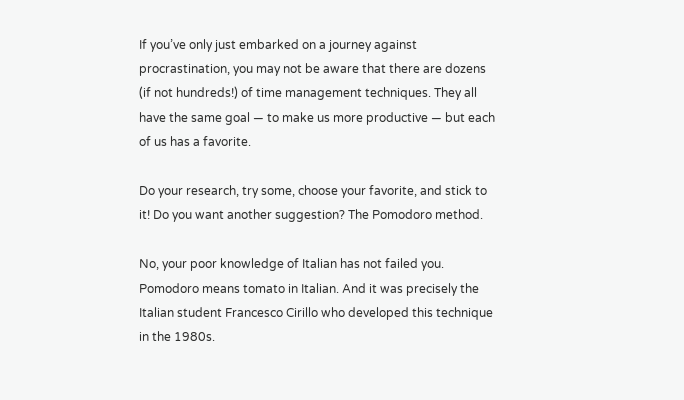If you’ve only just embarked on a journey against procrastination, you may not be aware that there are dozens (if not hundreds!) of time management techniques. They all have the same goal — to make us more productive — but each of us has a favorite.

Do your research, try some, choose your favorite, and stick to it! Do you want another suggestion? The Pomodoro method.

No, your poor knowledge of Italian has not failed you. Pomodoro means tomato in Italian. And it was precisely the Italian student Francesco Cirillo who developed this technique in the 1980s.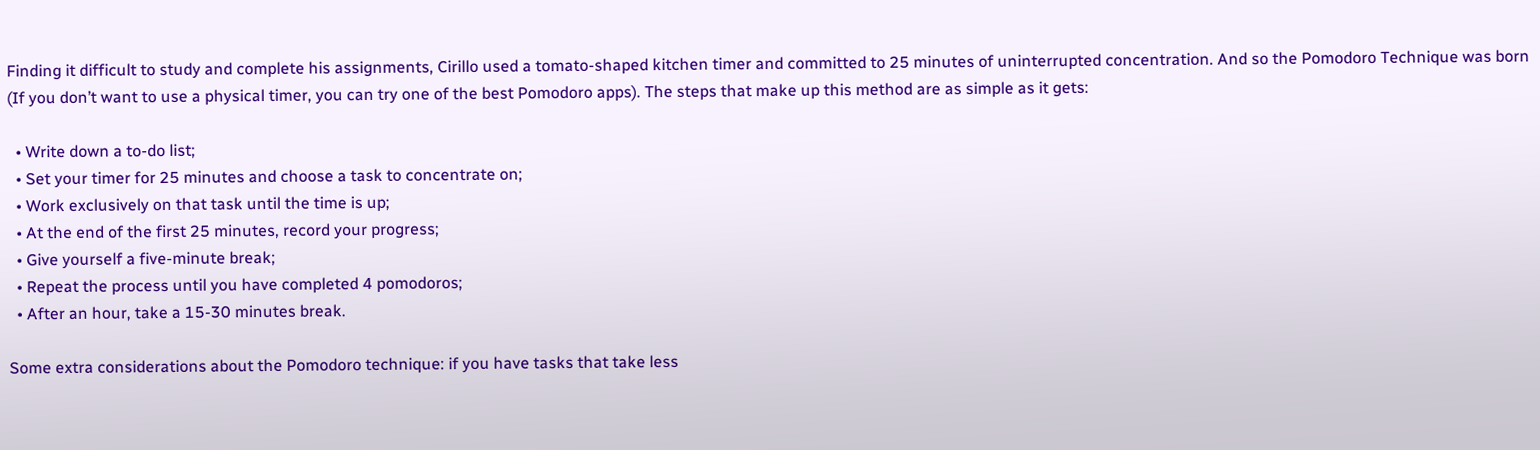Finding it difficult to study and complete his assignments, Cirillo used a tomato-shaped kitchen timer and committed to 25 minutes of uninterrupted concentration. And so the Pomodoro Technique was born (If you don’t want to use a physical timer, you can try one of the best Pomodoro apps). The steps that make up this method are as simple as it gets:

  • Write down a to-do list;
  • Set your timer for 25 minutes and choose a task to concentrate on;
  • Work exclusively on that task until the time is up;
  • At the end of the first 25 minutes, record your progress;
  • Give yourself a five-minute break;
  • Repeat the process until you have completed 4 pomodoros;
  • After an hour, take a 15-30 minutes break.

Some extra considerations about the Pomodoro technique: if you have tasks that take less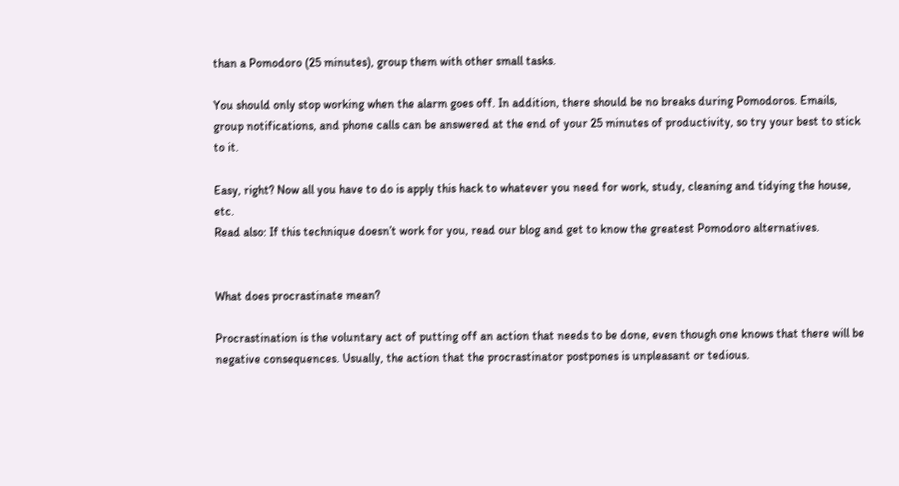than a Pomodoro (25 minutes), group them with other small tasks.

You should only stop working when the alarm goes off. In addition, there should be no breaks during Pomodoros. Emails, group notifications, and phone calls can be answered at the end of your 25 minutes of productivity, so try your best to stick to it.

Easy, right? Now all you have to do is apply this hack to whatever you need for work, study, cleaning and tidying the house, etc.
Read also: If this technique doesn’t work for you, read our blog and get to know the greatest Pomodoro alternatives.


What does procrastinate mean?

Procrastination is the voluntary act of putting off an action that needs to be done, even though one knows that there will be negative consequences. Usually, the action that the procrastinator postpones is unpleasant or tedious.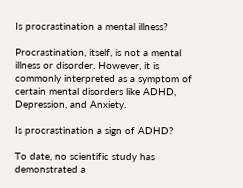Is procrastination a mental illness?

Procrastination, itself, is not a mental illness or disorder. However, it is commonly interpreted as a symptom of certain mental disorders like ADHD, Depression, and Anxiety.

Is procrastination a sign of ADHD?

To date, no scientific study has demonstrated a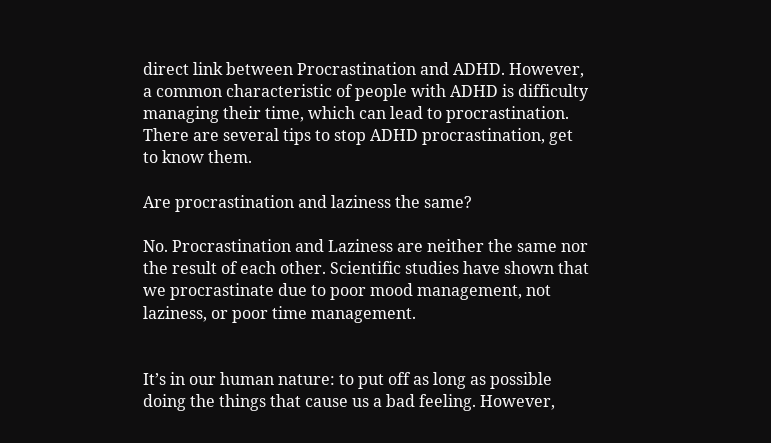direct link between Procrastination and ADHD. However, a common characteristic of people with ADHD is difficulty managing their time, which can lead to procrastination. There are several tips to stop ADHD procrastination, get to know them.

Are procrastination and laziness the same?

No. Procrastination and Laziness are neither the same nor the result of each other. Scientific studies have shown that we procrastinate due to poor mood management, not laziness, or poor time management.


It’s in our human nature: to put off as long as possible doing the things that cause us a bad feeling. However,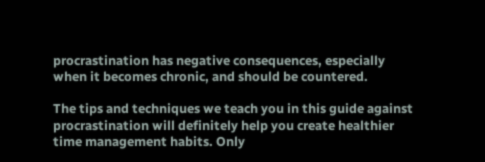procrastination has negative consequences, especially when it becomes chronic, and should be countered.

The tips and techniques we teach you in this guide against procrastination will definitely help you create healthier time management habits. Only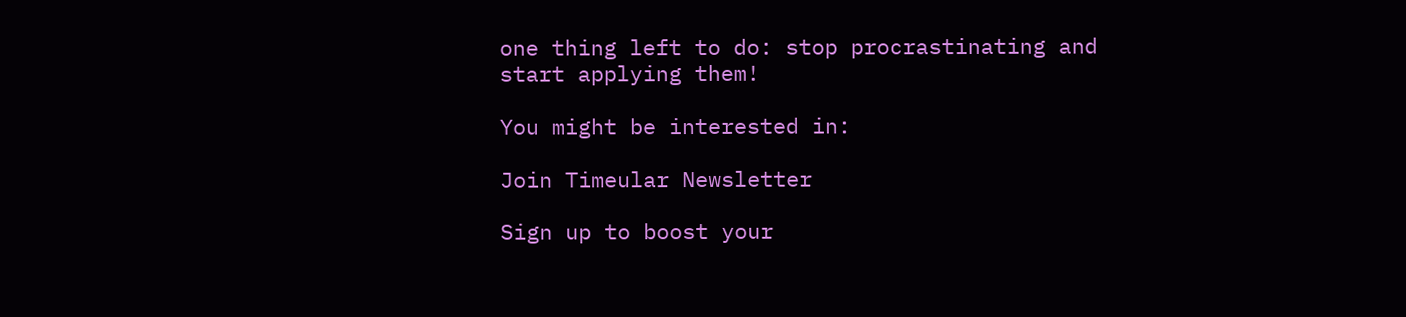one thing left to do: stop procrastinating and start applying them!

You might be interested in:

Join Timeular Newsletter

Sign up to boost your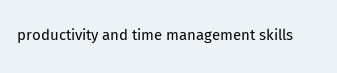productivity and time management skills